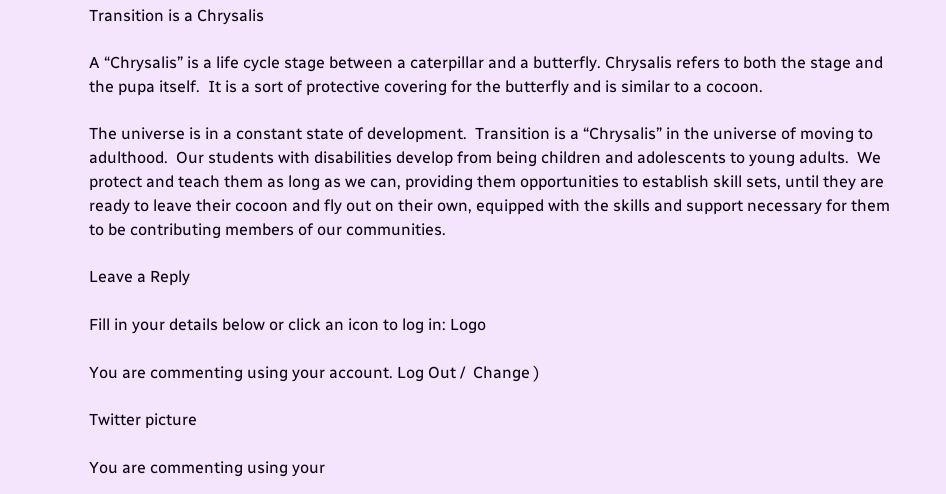Transition is a Chrysalis

A “Chrysalis” is a life cycle stage between a caterpillar and a butterfly. Chrysalis refers to both the stage and the pupa itself.  It is a sort of protective covering for the butterfly and is similar to a cocoon.

The universe is in a constant state of development.  Transition is a “Chrysalis” in the universe of moving to adulthood.  Our students with disabilities develop from being children and adolescents to young adults.  We protect and teach them as long as we can, providing them opportunities to establish skill sets, until they are ready to leave their cocoon and fly out on their own, equipped with the skills and support necessary for them to be contributing members of our communities.

Leave a Reply

Fill in your details below or click an icon to log in: Logo

You are commenting using your account. Log Out /  Change )

Twitter picture

You are commenting using your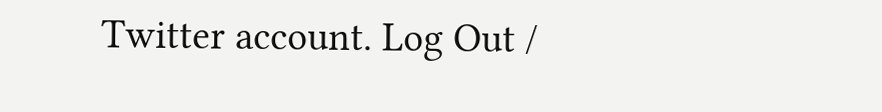Twitter account. Log Out /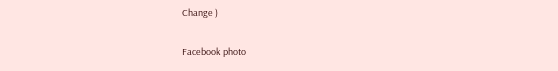Change )

Facebook photo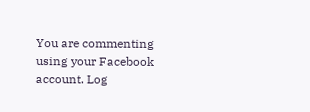You are commenting using your Facebook account. Log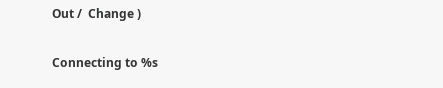Out /  Change )

Connecting to %s